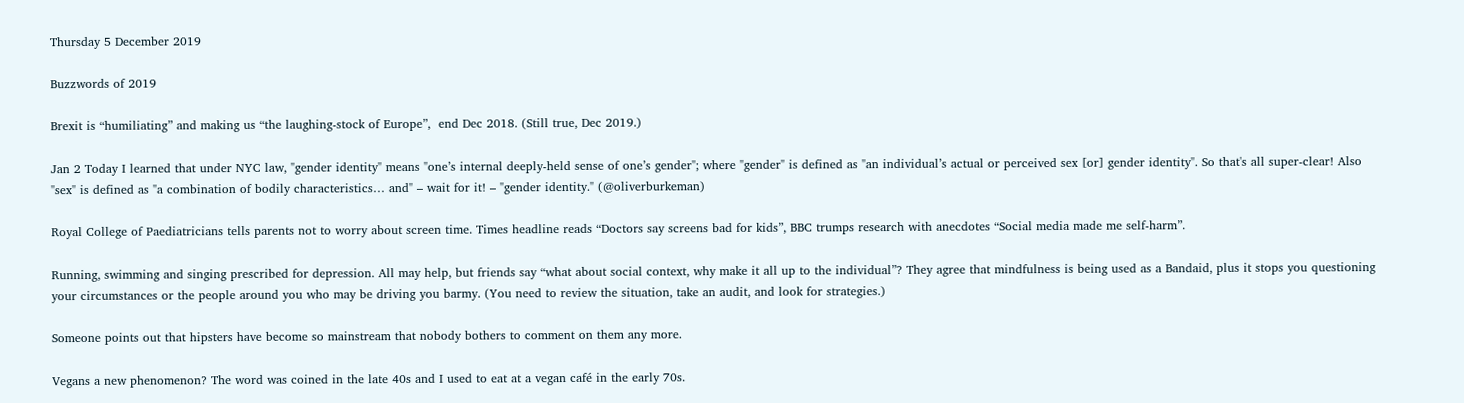Thursday 5 December 2019

Buzzwords of 2019

Brexit is “humiliating” and making us “the laughing-stock of Europe”,  end Dec 2018. (Still true, Dec 2019.)

Jan 2 Today I learned that under NYC law, "gender identity" means "one’s internal deeply-held sense of one’s gender"; where "gender" is defined as "an individual’s actual or perceived sex [or] gender identity". So that's all super-clear! Also "sex" is defined as "a combination of bodily characteristics… and" – wait for it! – "gender identity." (@oliverburkeman)

Royal College of Paediatricians tells parents not to worry about screen time. Times headline reads “Doctors say screens bad for kids”, BBC trumps research with anecdotes “Social media made me self-harm”.

Running, swimming and singing prescribed for depression. All may help, but friends say “what about social context, why make it all up to the individual”? They agree that mindfulness is being used as a Bandaid, plus it stops you questioning your circumstances or the people around you who may be driving you barmy. (You need to review the situation, take an audit, and look for strategies.)

Someone points out that hipsters have become so mainstream that nobody bothers to comment on them any more.

Vegans a new phenomenon? The word was coined in the late 40s and I used to eat at a vegan café in the early 70s.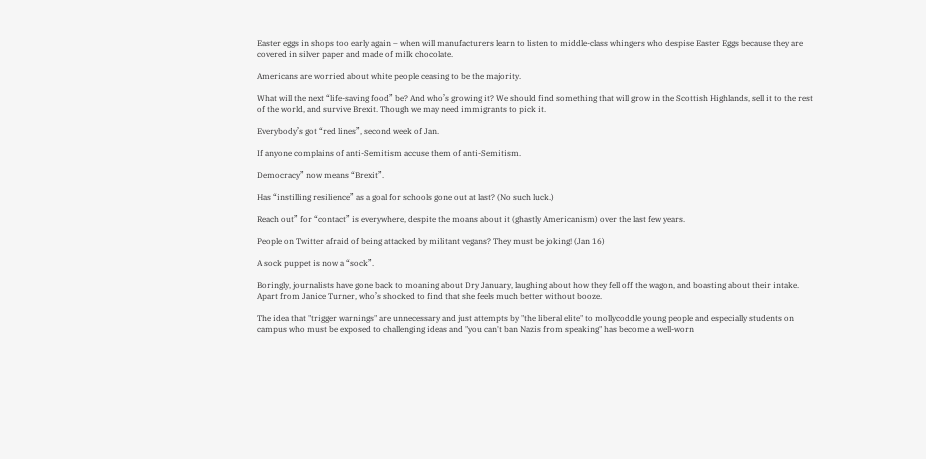Easter eggs in shops too early again – when will manufacturers learn to listen to middle-class whingers who despise Easter Eggs because they are covered in silver paper and made of milk chocolate.

Americans are worried about white people ceasing to be the majority.

What will the next “life-saving food” be? And who’s growing it? We should find something that will grow in the Scottish Highlands, sell it to the rest of the world, and survive Brexit. Though we may need immigrants to pick it.

Everybody’s got “red lines”, second week of Jan.

If anyone complains of anti-Semitism accuse them of anti-Semitism.

Democracy” now means “Brexit”.

Has “instilling resilience” as a goal for schools gone out at last? (No such luck.)

Reach out” for “contact” is everywhere, despite the moans about it (ghastly Americanism) over the last few years.

People on Twitter afraid of being attacked by militant vegans? They must be joking! (Jan 16)

A sock puppet is now a “sock”.

Boringly, journalists have gone back to moaning about Dry January, laughing about how they fell off the wagon, and boasting about their intake. Apart from Janice Turner, who’s shocked to find that she feels much better without booze.

The idea that "trigger warnings" are unnecessary and just attempts by "the liberal elite" to mollycoddle young people and especially students on campus who must be exposed to challenging ideas and "you can't ban Nazis from speaking" has become a well-worn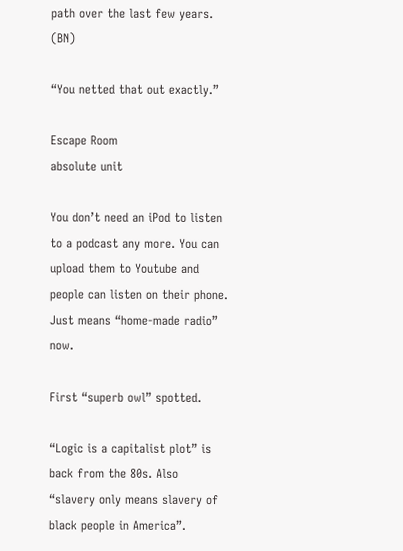path over the last few years. (BN)

“You netted that out exactly.”

Escape Room
absolute unit

You don’t need an iPod to listen to a podcast any more. You can upload them to Youtube and people can listen on their phone. Just means “home-made radio” now.

First “superb owl” spotted.

“Logic is a capitalist plot” is back from the 80s. Also “slavery only means slavery of black people in America”.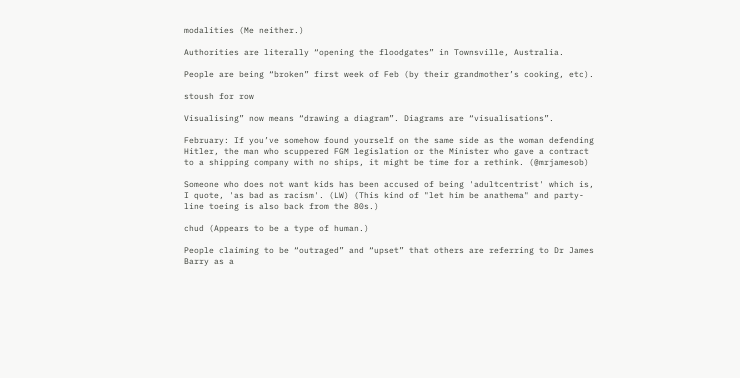modalities (Me neither.)

Authorities are literally “opening the floodgates” in Townsville, Australia.

People are being “broken” first week of Feb (by their grandmother’s cooking, etc).

stoush for row

Visualising” now means “drawing a diagram”. Diagrams are “visualisations”.

February: If you’ve somehow found yourself on the same side as the woman defending Hitler, the man who scuppered FGM legislation or the Minister who gave a contract to a shipping company with no ships, it might be time for a rethink. (@mrjamesob)

Someone who does not want kids has been accused of being 'adultcentrist' which is, I quote, 'as bad as racism'. (LW) (This kind of "let him be anathema" and party-line toeing is also back from the 80s.)

chud (Appears to be a type of human.)

People claiming to be “outraged” and “upset” that others are referring to Dr James Barry as a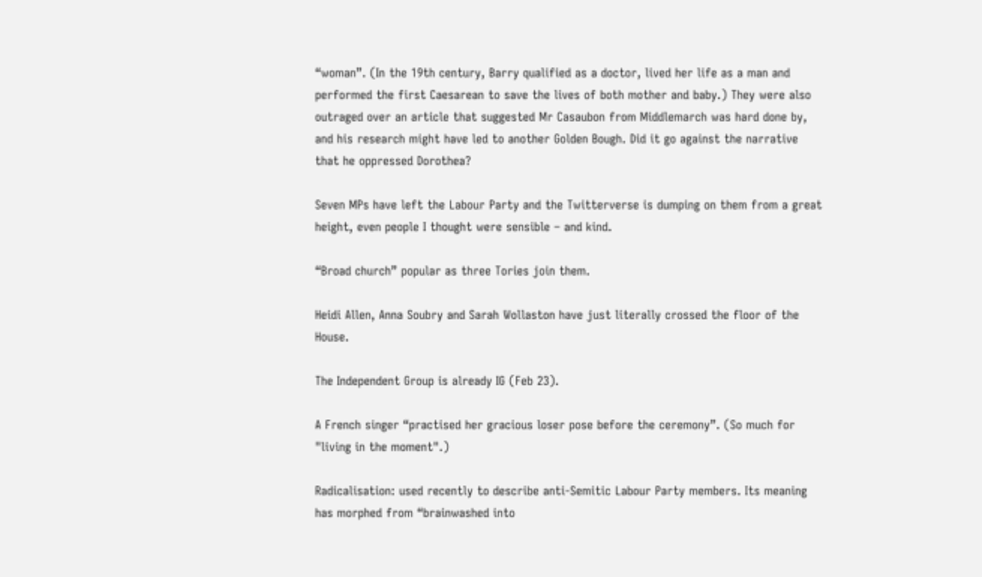“woman”. (In the 19th century, Barry qualified as a doctor, lived her life as a man and performed the first Caesarean to save the lives of both mother and baby.) They were also outraged over an article that suggested Mr Casaubon from Middlemarch was hard done by, and his research might have led to another Golden Bough. Did it go against the narrative that he oppressed Dorothea?

Seven MPs have left the Labour Party and the Twitterverse is dumping on them from a great height, even people I thought were sensible – and kind.

“Broad church” popular as three Tories join them.

Heidi Allen, Anna Soubry and Sarah Wollaston have just literally crossed the floor of the House.

The Independent Group is already IG (Feb 23).

A French singer “practised her gracious loser pose before the ceremony”. (So much for "living in the moment".)

Radicalisation: used recently to describe anti-Semitic Labour Party members. Its meaning has morphed from “brainwashed into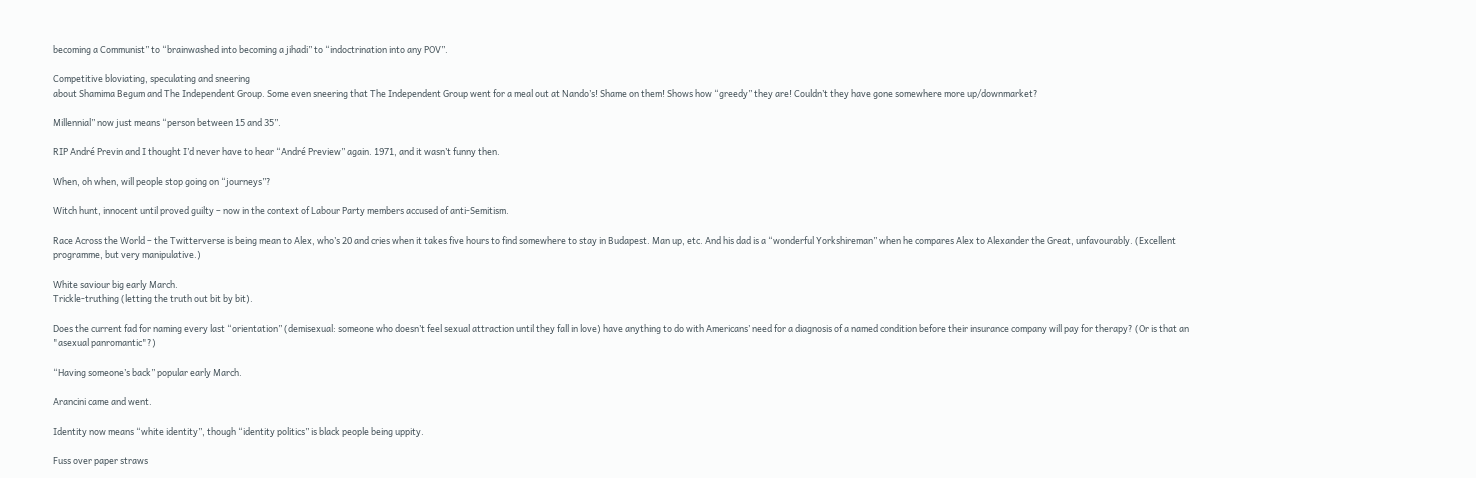becoming a Communist” to “brainwashed into becoming a jihadi” to “indoctrination into any POV”.

Competitive bloviating, speculating and sneering
about Shamima Begum and The Independent Group. Some even sneering that The Independent Group went for a meal out at Nando’s! Shame on them! Shows how “greedy” they are! Couldn’t they have gone somewhere more up/downmarket?

Millennial” now just means “person between 15 and 35”.

RIP André Previn and I thought I’d never have to hear “André Preview” again. 1971, and it wasn’t funny then.

When, oh when, will people stop going on “journeys”?

Witch hunt, innocent until proved guilty – now in the context of Labour Party members accused of anti-Semitism.

Race Across the World – the Twitterverse is being mean to Alex, who’s 20 and cries when it takes five hours to find somewhere to stay in Budapest. Man up, etc. And his dad is a “wonderful Yorkshireman” when he compares Alex to Alexander the Great, unfavourably. (Excellent programme, but very manipulative.)

White saviour big early March.
Trickle-truthing (letting the truth out bit by bit).

Does the current fad for naming every last “orientation” (demisexual: someone who doesn’t feel sexual attraction until they fall in love) have anything to do with Americans’ need for a diagnosis of a named condition before their insurance company will pay for therapy? (Or is that an "asexual panromantic"?)

“Having someone’s back” popular early March.

Arancini came and went.

Identity now means “white identity”, though “identity politics” is black people being uppity.

Fuss over paper straws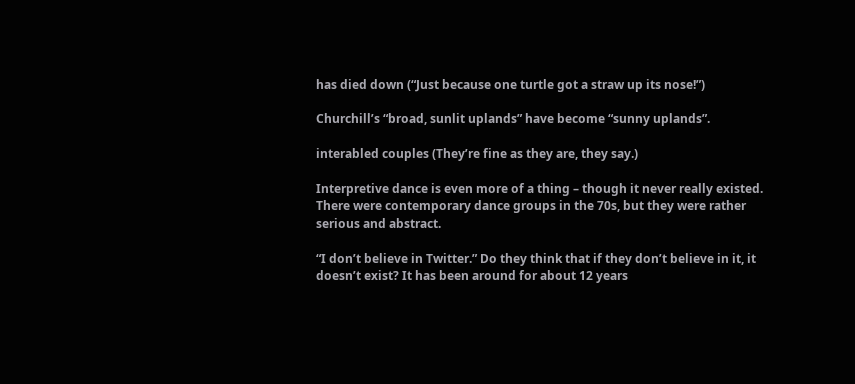has died down (“Just because one turtle got a straw up its nose!”)

Churchill’s “broad, sunlit uplands” have become “sunny uplands”.

interabled couples (They’re fine as they are, they say.)

Interpretive dance is even more of a thing – though it never really existed. There were contemporary dance groups in the 70s, but they were rather serious and abstract.

“I don’t believe in Twitter.” Do they think that if they don’t believe in it, it doesn’t exist? It has been around for about 12 years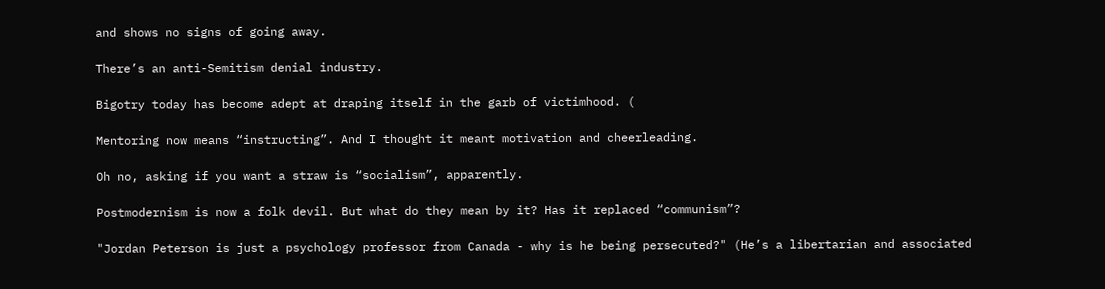and shows no signs of going away.

There’s an anti-Semitism denial industry.

Bigotry today has become adept at draping itself in the garb of victimhood. (

Mentoring now means “instructing”. And I thought it meant motivation and cheerleading.

Oh no, asking if you want a straw is “socialism”, apparently.

Postmodernism is now a folk devil. But what do they mean by it? Has it replaced “communism”?

"Jordan Peterson is just a psychology professor from Canada - why is he being persecuted?" (He’s a libertarian and associated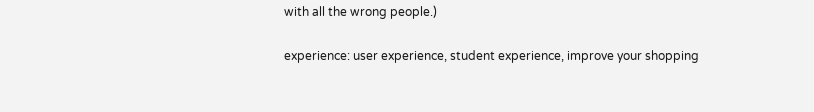with all the wrong people.)

experience: user experience, student experience, improve your shopping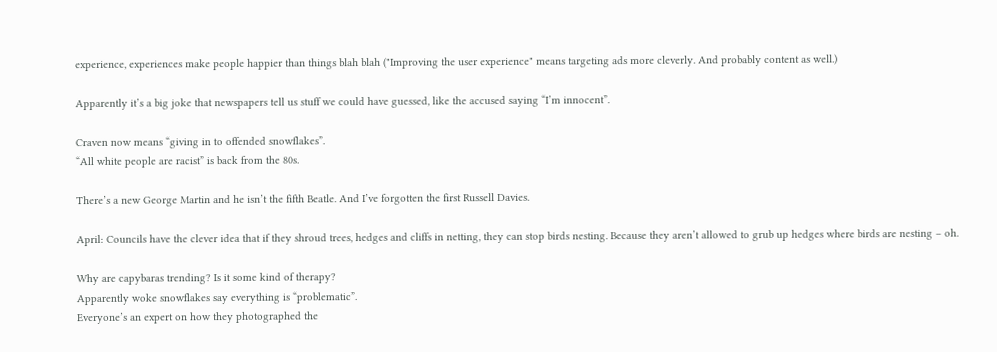experience, experiences make people happier than things blah blah ("Improving the user experience" means targeting ads more cleverly. And probably content as well.)

Apparently it’s a big joke that newspapers tell us stuff we could have guessed, like the accused saying “I’m innocent”.

Craven now means “giving in to offended snowflakes”.
“All white people are racist” is back from the 80s.

There’s a new George Martin and he isn’t the fifth Beatle. And I’ve forgotten the first Russell Davies.

April: Councils have the clever idea that if they shroud trees, hedges and cliffs in netting, they can stop birds nesting. Because they aren’t allowed to grub up hedges where birds are nesting – oh.

Why are capybaras trending? Is it some kind of therapy?
Apparently woke snowflakes say everything is “problematic”.
Everyone’s an expert on how they photographed the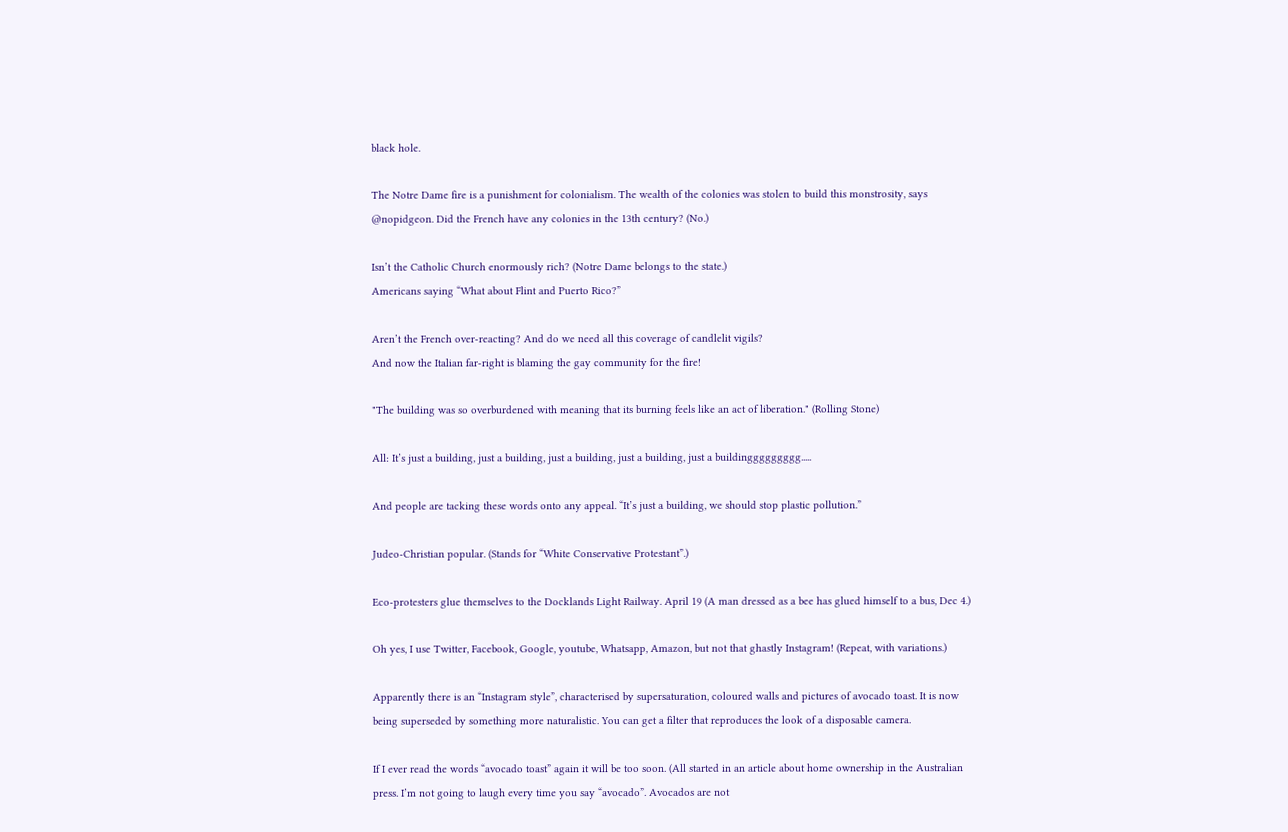black hole.

The Notre Dame fire is a punishment for colonialism. The wealth of the colonies was stolen to build this monstrosity, says @nopidgeon. Did the French have any colonies in the 13th century? (No.)

Isn’t the Catholic Church enormously rich? (Notre Dame belongs to the state.)
Americans saying “What about Flint and Puerto Rico?”

Aren’t the French over-reacting? And do we need all this coverage of candlelit vigils?
And now the Italian far-right is blaming the gay community for the fire!

"The building was so overburdened with meaning that its burning feels like an act of liberation." (Rolling Stone)

All: It’s just a building, just a building, just a building, just a building, just a buildinggggggggg.....

And people are tacking these words onto any appeal. “It’s just a building, we should stop plastic pollution.”

Judeo-Christian popular. (Stands for “White Conservative Protestant”.)

Eco-protesters glue themselves to the Docklands Light Railway. April 19 (A man dressed as a bee has glued himself to a bus, Dec 4.)

Oh yes, I use Twitter, Facebook, Google, youtube, Whatsapp, Amazon, but not that ghastly Instagram! (Repeat, with variations.)

Apparently there is an “Instagram style”, characterised by supersaturation, coloured walls and pictures of avocado toast. It is now being superseded by something more naturalistic. You can get a filter that reproduces the look of a disposable camera.

If I ever read the words “avocado toast” again it will be too soon. (All started in an article about home ownership in the Australian press. I’m not going to laugh every time you say “avocado”. Avocados are not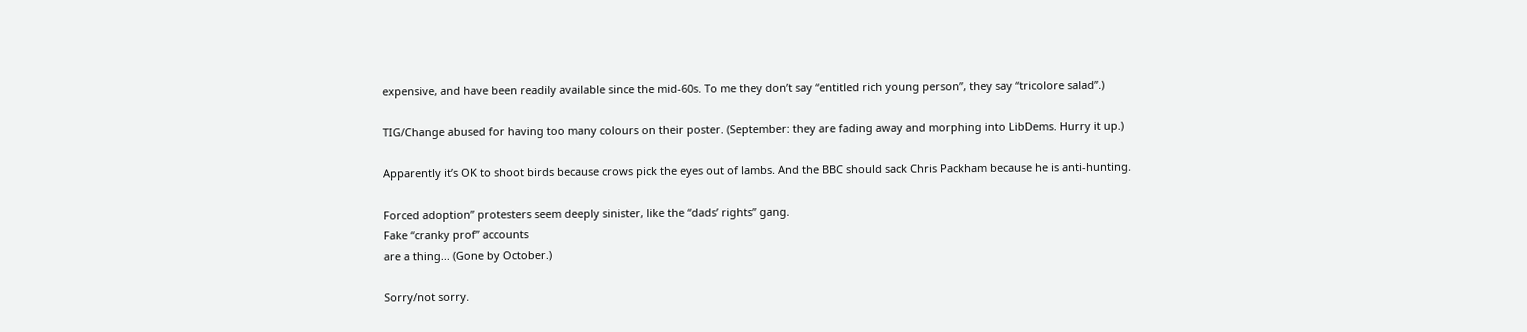expensive, and have been readily available since the mid-60s. To me they don’t say “entitled rich young person”, they say “tricolore salad”.)

TIG/Change abused for having too many colours on their poster. (September: they are fading away and morphing into LibDems. Hurry it up.)

Apparently it’s OK to shoot birds because crows pick the eyes out of lambs. And the BBC should sack Chris Packham because he is anti-hunting.

Forced adoption” protesters seem deeply sinister, like the “dads’ rights” gang.
Fake “cranky prof” accounts
are a thing... (Gone by October.)

Sorry/not sorry.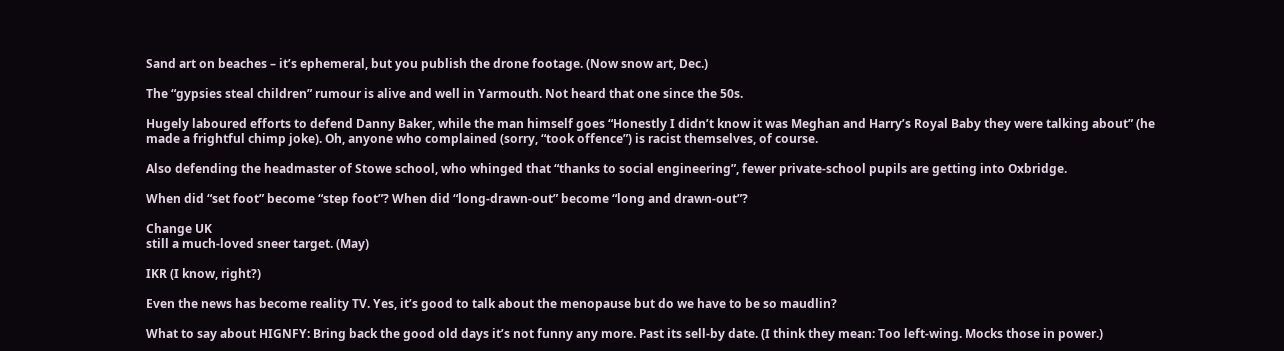Sand art on beaches – it’s ephemeral, but you publish the drone footage. (Now snow art, Dec.)

The “gypsies steal children” rumour is alive and well in Yarmouth. Not heard that one since the 50s.

Hugely laboured efforts to defend Danny Baker, while the man himself goes “Honestly I didn’t know it was Meghan and Harry’s Royal Baby they were talking about” (he made a frightful chimp joke). Oh, anyone who complained (sorry, “took offence”) is racist themselves, of course.

Also defending the headmaster of Stowe school, who whinged that “thanks to social engineering”, fewer private-school pupils are getting into Oxbridge.

When did “set foot” become “step foot”? When did “long-drawn-out” become “long and drawn-out”?

Change UK
still a much-loved sneer target. (May)

IKR (I know, right?)

Even the news has become reality TV. Yes, it’s good to talk about the menopause but do we have to be so maudlin?

What to say about HIGNFY: Bring back the good old days it’s not funny any more. Past its sell-by date. (I think they mean: Too left-wing. Mocks those in power.)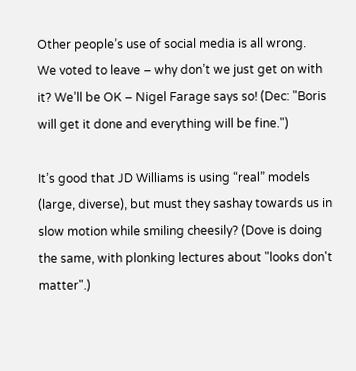Other people’s use of social media is all wrong.
We voted to leave – why don’t we just get on with it? We’ll be OK – Nigel Farage says so! (Dec: "Boris will get it done and everything will be fine.")

It’s good that JD Williams is using “real” models (large, diverse), but must they sashay towards us in slow motion while smiling cheesily? (Dove is doing the same, with plonking lectures about "looks don't matter".)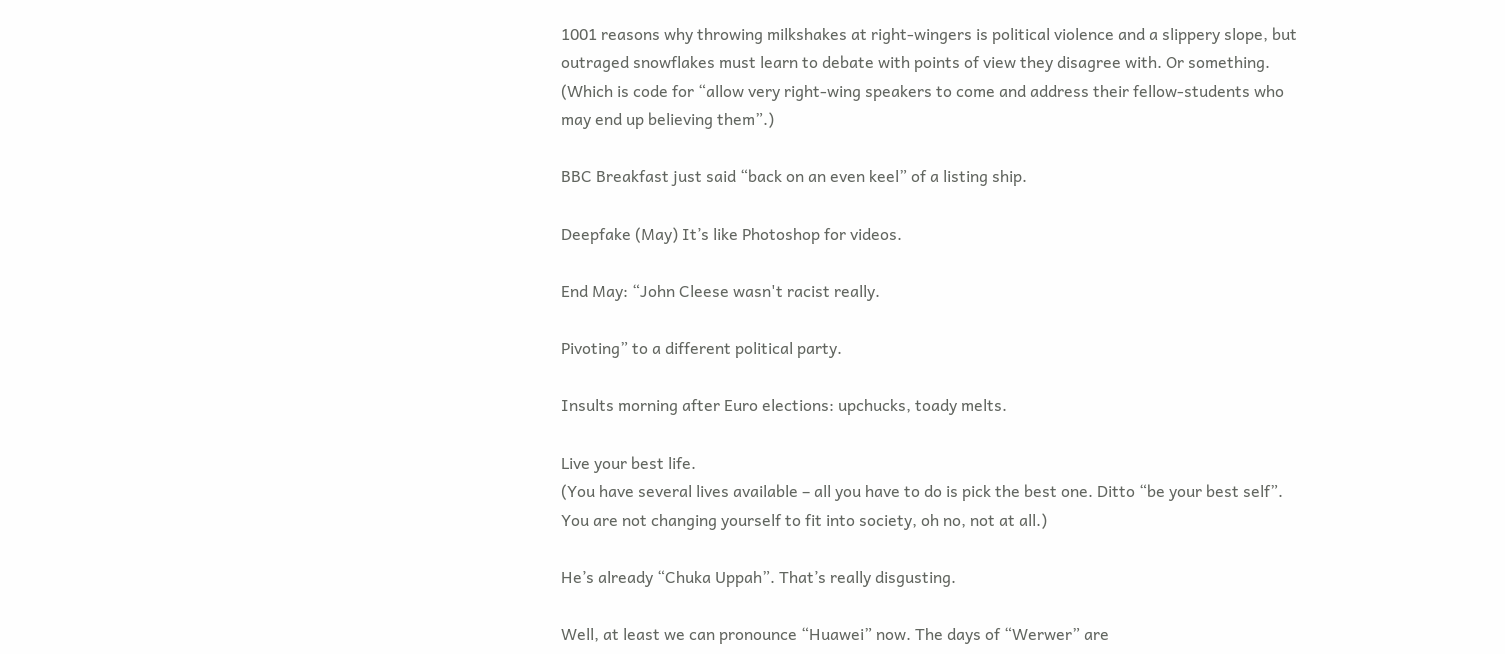1001 reasons why throwing milkshakes at right-wingers is political violence and a slippery slope, but outraged snowflakes must learn to debate with points of view they disagree with. Or something. (Which is code for “allow very right-wing speakers to come and address their fellow-students who may end up believing them”.)

BBC Breakfast just said “back on an even keel” of a listing ship.

Deepfake (May) It’s like Photoshop for videos.

End May: “John Cleese wasn't racist really.

Pivoting” to a different political party.

Insults morning after Euro elections: upchucks, toady melts.

Live your best life.
(You have several lives available – all you have to do is pick the best one. Ditto “be your best self”. You are not changing yourself to fit into society, oh no, not at all.)

He’s already “Chuka Uppah”. That’s really disgusting.

Well, at least we can pronounce “Huawei” now. The days of “Werwer” are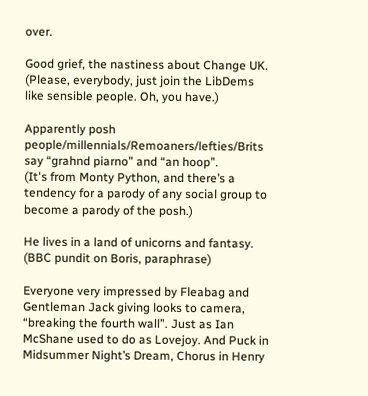over.

Good grief, the nastiness about Change UK. (Please, everybody, just join the LibDems like sensible people. Oh, you have.)

Apparently posh people/millennials/Remoaners/lefties/Brits say “grahnd piarno” and “an hoop”.
(It's from Monty Python, and there’s a tendency for a parody of any social group to become a parody of the posh.)

He lives in a land of unicorns and fantasy. (BBC pundit on Boris, paraphrase)

Everyone very impressed by Fleabag and Gentleman Jack giving looks to camera, “breaking the fourth wall”. Just as Ian McShane used to do as Lovejoy. And Puck in Midsummer Night’s Dream, Chorus in Henry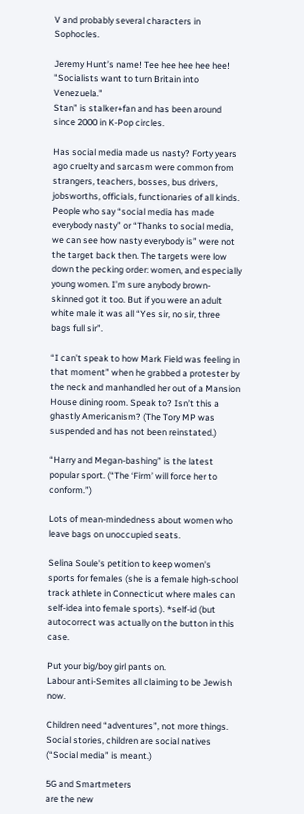V and probably several characters in Sophocles.

Jeremy Hunt’s name! Tee hee hee hee hee!
"Socialists want to turn Britain into Venezuela."
Stan” is stalker+fan and has been around since 2000 in K-Pop circles.

Has social media made us nasty? Forty years ago cruelty and sarcasm were common from  strangers, teachers, bosses, bus drivers, jobsworths, officials, functionaries of all kinds. People who say “social media has made everybody nasty” or “Thanks to social media, we can see how nasty everybody is” were not the target back then. The targets were low down the pecking order: women, and especially young women. I’m sure anybody brown-skinned got it too. But if you were an adult white male it was all “Yes sir, no sir, three bags full sir”.

“I can’t speak to how Mark Field was feeling in that moment” when he grabbed a protester by the neck and manhandled her out of a Mansion House dining room. Speak to? Isn’t this a ghastly Americanism? (The Tory MP was suspended and has not been reinstated.)

“Harry and Megan-bashing” is the latest popular sport. (“The ‘Firm’ will force her to conform.”)

Lots of mean-mindedness about women who leave bags on unoccupied seats.

Selina Soule's petition to keep women's sports for females (she is a female high-school track athlete in Connecticut where males can self-idea into female sports). *self-id (but autocorrect was actually on the button in this case.

Put your big/boy girl pants on.
Labour anti-Semites all claiming to be Jewish now.

Children need “adventures”, not more things.
Social stories, children are social natives (“Social media” is meant.)

5G and Smartmeters
are the new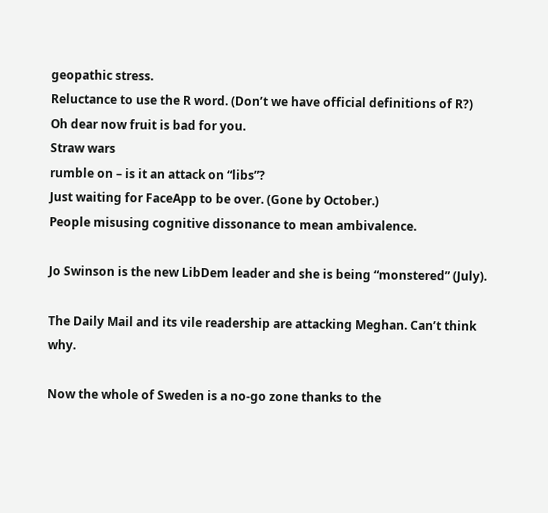geopathic stress.
Reluctance to use the R word. (Don’t we have official definitions of R?)
Oh dear now fruit is bad for you.
Straw wars
rumble on – is it an attack on “libs”?
Just waiting for FaceApp to be over. (Gone by October.)
People misusing cognitive dissonance to mean ambivalence.

Jo Swinson is the new LibDem leader and she is being “monstered” (July).

The Daily Mail and its vile readership are attacking Meghan. Can’t think why.

Now the whole of Sweden is a no-go zone thanks to the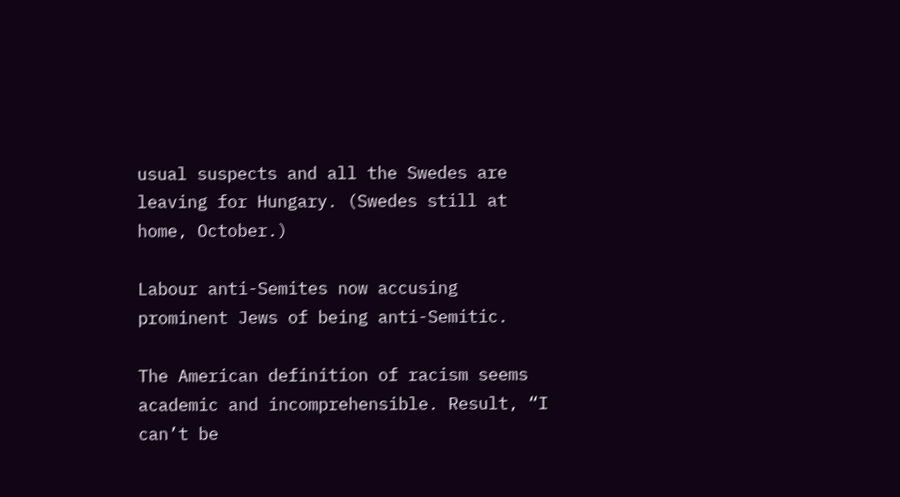usual suspects and all the Swedes are leaving for Hungary. (Swedes still at home, October.)

Labour anti-Semites now accusing prominent Jews of being anti-Semitic.

The American definition of racism seems academic and incomprehensible. Result, “I can’t be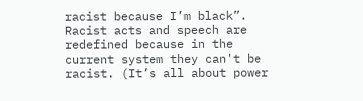racist because I’m black”. Racist acts and speech are redefined because in the current system they can't be racist. (It’s all about power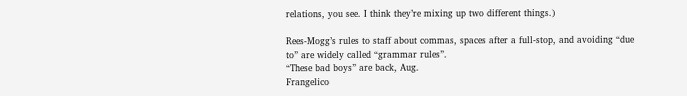relations, you see. I think they’re mixing up two different things.)

Rees-Mogg’s rules to staff about commas, spaces after a full-stop, and avoiding “due to” are widely called “grammar rules”.
“These bad boys” are back, Aug.
Frangelico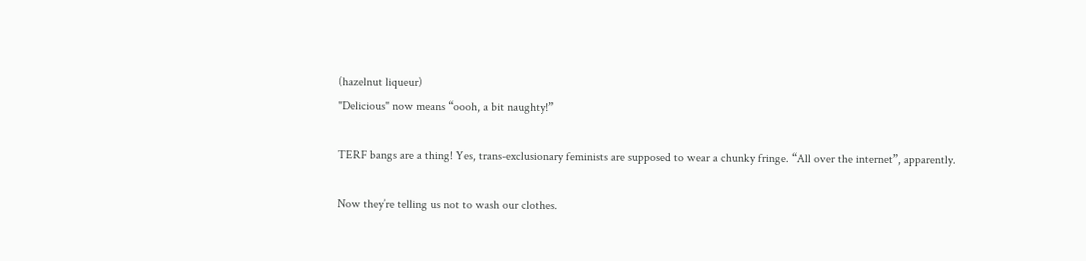(hazelnut liqueur)
"Delicious" now means “oooh, a bit naughty!”

TERF bangs are a thing! Yes, trans-exclusionary feminists are supposed to wear a chunky fringe. “All over the internet”, apparently.

Now they’re telling us not to wash our clothes.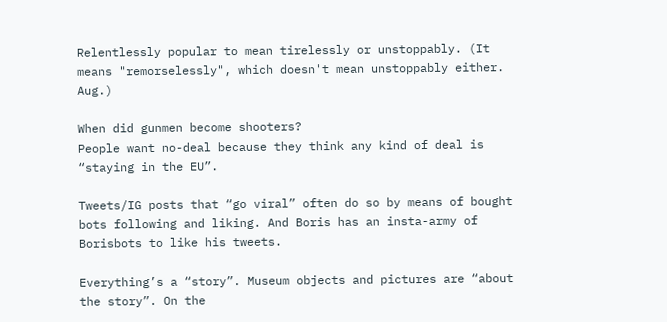Relentlessly popular to mean tirelessly or unstoppably. (It means "remorselessly", which doesn't mean unstoppably either. Aug.)

When did gunmen become shooters?
People want no-deal because they think any kind of deal is “staying in the EU”.

Tweets/IG posts that “go viral” often do so by means of bought bots following and liking. And Boris has an insta-army of Borisbots to like his tweets.

Everything’s a “story”. Museum objects and pictures are “about the story”. On the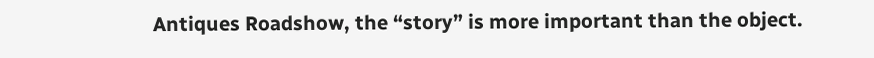Antiques Roadshow, the “story” is more important than the object.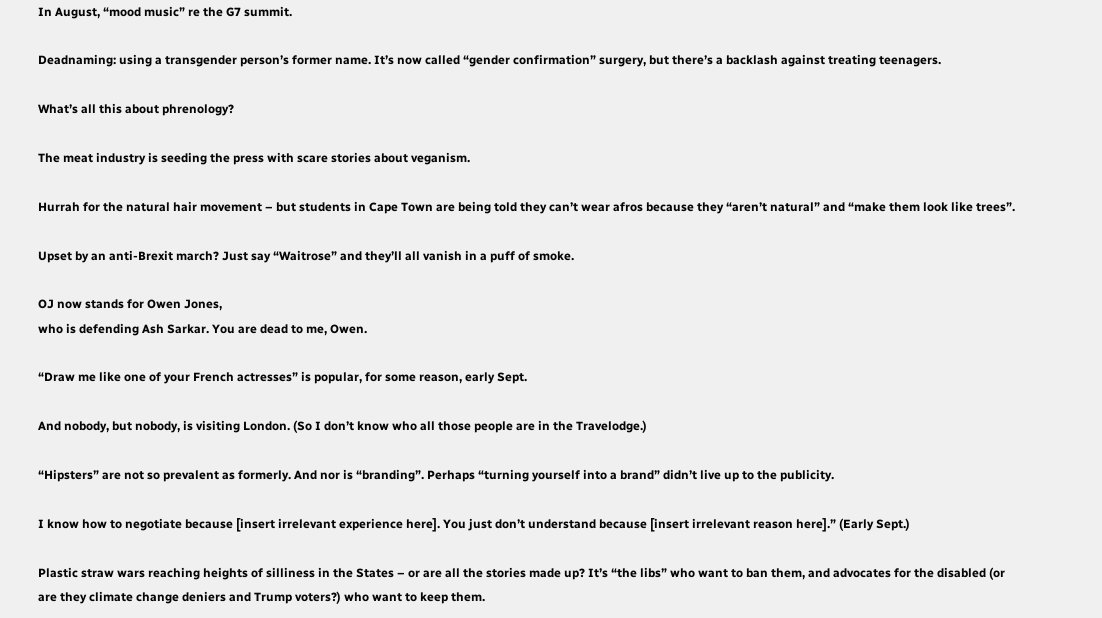In August, “mood music” re the G7 summit.

Deadnaming: using a transgender person’s former name. It’s now called “gender confirmation” surgery, but there’s a backlash against treating teenagers.

What’s all this about phrenology?

The meat industry is seeding the press with scare stories about veganism.

Hurrah for the natural hair movement – but students in Cape Town are being told they can’t wear afros because they “aren’t natural” and “make them look like trees”.

Upset by an anti-Brexit march? Just say “Waitrose” and they’ll all vanish in a puff of smoke.

OJ now stands for Owen Jones,
who is defending Ash Sarkar. You are dead to me, Owen.

“Draw me like one of your French actresses” is popular, for some reason, early Sept.

And nobody, but nobody, is visiting London. (So I don’t know who all those people are in the Travelodge.)

“Hipsters” are not so prevalent as formerly. And nor is “branding”. Perhaps “turning yourself into a brand” didn’t live up to the publicity.

I know how to negotiate because [insert irrelevant experience here]. You just don’t understand because [insert irrelevant reason here].” (Early Sept.)

Plastic straw wars reaching heights of silliness in the States – or are all the stories made up? It’s “the libs” who want to ban them, and advocates for the disabled (or are they climate change deniers and Trump voters?) who want to keep them.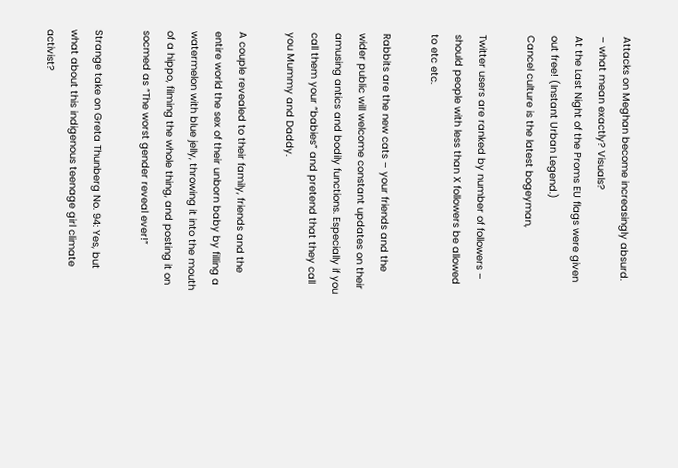Attacks on Meghan become increasingly absurd.
– what mean exactly? Visuals?
At the Last Night of the Proms EU flags were given out free! (Instant Urban Legend.)
Cancel culture is the latest bogeyman,

Twitter users are ranked by number of followers – should people with less than X followers be allowed to etc etc.

Rabbits are the new cats – your friends and the wider public will welcome constant updates on their amusing antics and bodily functions. Especially if you call them your “babies” and pretend that they call you Mummy and Daddy.

A couple revealed to their family, friends and the entire world the sex of their unborn baby by filling a watermelon with blue jelly, throwing it into the mouth of a hippo, filming the whole thing, and posting it on socmed as “The worst gender reveal ever!”

Strange take on Greta Thunberg No. 94: Yes, but what about this indigenous teenage girl climate activist?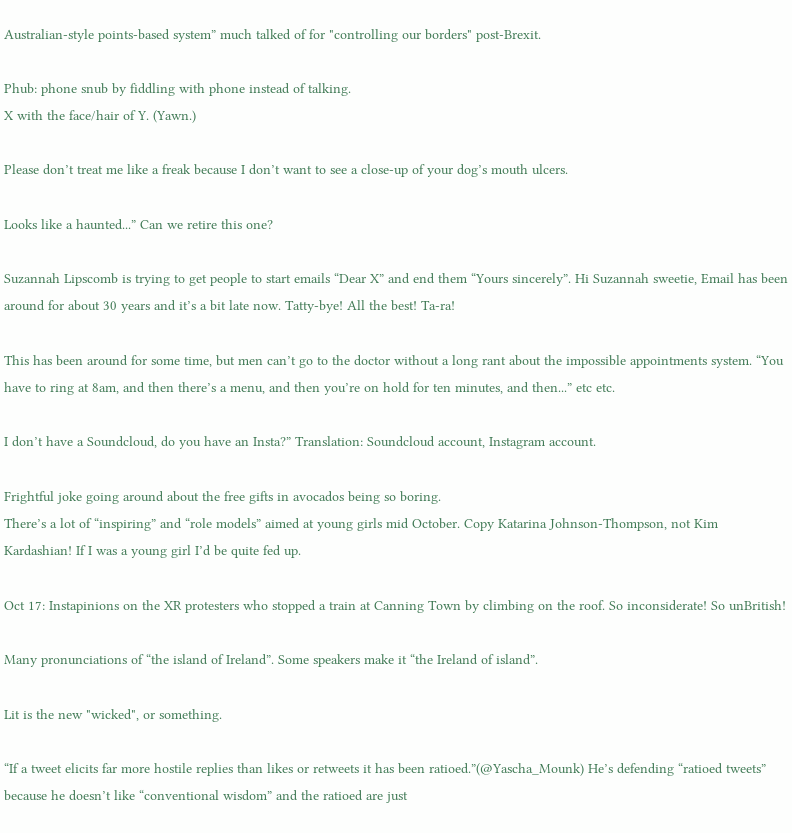Australian-style points-based system” much talked of for "controlling our borders" post-Brexit.

Phub: phone snub by fiddling with phone instead of talking.
X with the face/hair of Y. (Yawn.)

Please don’t treat me like a freak because I don’t want to see a close-up of your dog’s mouth ulcers.

Looks like a haunted...” Can we retire this one?

Suzannah Lipscomb is trying to get people to start emails “Dear X” and end them “Yours sincerely”. Hi Suzannah sweetie, Email has been around for about 30 years and it’s a bit late now. Tatty-bye! All the best! Ta-ra!

This has been around for some time, but men can’t go to the doctor without a long rant about the impossible appointments system. “You have to ring at 8am, and then there’s a menu, and then you’re on hold for ten minutes, and then...” etc etc.

I don’t have a Soundcloud, do you have an Insta?” Translation: Soundcloud account, Instagram account.

Frightful joke going around about the free gifts in avocados being so boring.
There’s a lot of “inspiring” and “role models” aimed at young girls mid October. Copy Katarina Johnson-Thompson, not Kim Kardashian! If I was a young girl I’d be quite fed up.

Oct 17: Instapinions on the XR protesters who stopped a train at Canning Town by climbing on the roof. So inconsiderate! So unBritish!

Many pronunciations of “the island of Ireland”. Some speakers make it “the Ireland of island”.

Lit is the new "wicked", or something.

“If a tweet elicits far more hostile replies than likes or retweets it has been ratioed.”(@Yascha_Mounk) He’s defending “ratioed tweets” because he doesn’t like “conventional wisdom” and the ratioed are just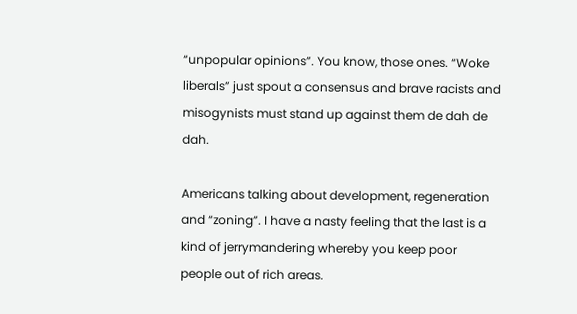“unpopular opinions”. You know, those ones. “Woke liberals” just spout a consensus and brave racists and misogynists must stand up against them de dah de dah.

Americans talking about development, regeneration and “zoning”. I have a nasty feeling that the last is a kind of jerrymandering whereby you keep poor people out of rich areas.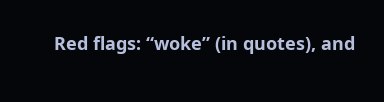Red flags: “woke” (in quotes), and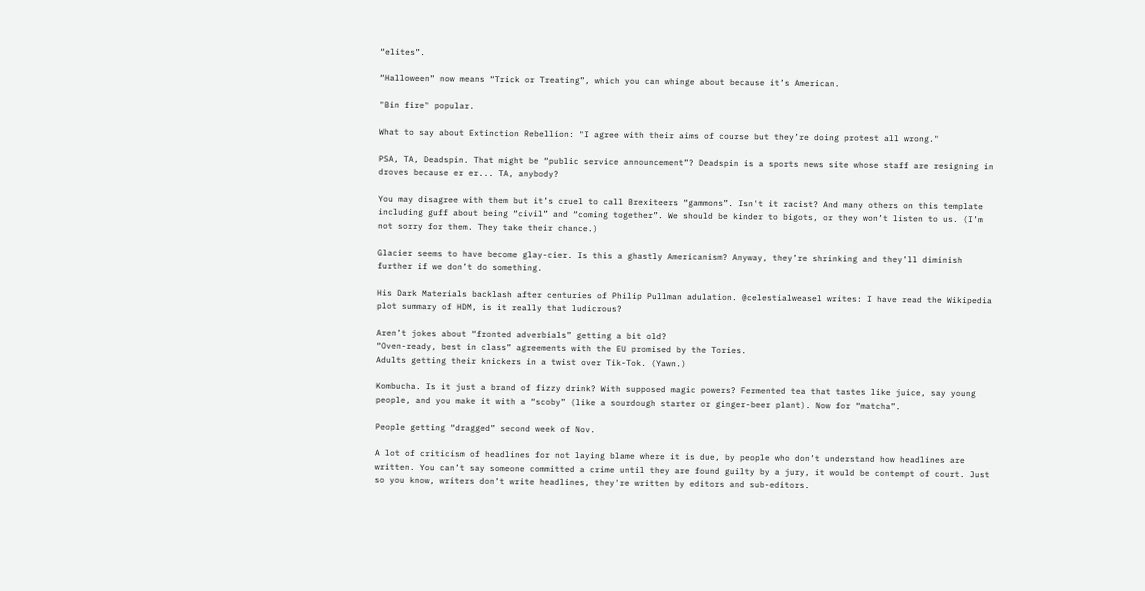“elites”.

“Halloween” now means “Trick or Treating”, which you can whinge about because it’s American.

"Bin fire" popular.

What to say about Extinction Rebellion: "I agree with their aims of course but they’re doing protest all wrong."

PSA, TA, Deadspin. That might be “public service announcement”? Deadspin is a sports news site whose staff are resigning in droves because er er... TA, anybody?

You may disagree with them but it’s cruel to call Brexiteers “gammons”. Isn't it racist? And many others on this template including guff about being “civil” and “coming together”. We should be kinder to bigots, or they won’t listen to us. (I’m not sorry for them. They take their chance.)

Glacier seems to have become glay-cier. Is this a ghastly Americanism? Anyway, they’re shrinking and they’ll diminish further if we don’t do something.

His Dark Materials backlash after centuries of Philip Pullman adulation. @celestialweasel writes: I have read the Wikipedia plot summary of HDM, is it really that ludicrous?

Aren’t jokes about “fronted adverbials” getting a bit old?
“Oven-ready, best in class” agreements with the EU promised by the Tories.
Adults getting their knickers in a twist over Tik-Tok. (Yawn.)

Kombucha. Is it just a brand of fizzy drink? With supposed magic powers? Fermented tea that tastes like juice, say young people, and you make it with a “scoby” (like a sourdough starter or ginger-beer plant). Now for “matcha”.

People getting “dragged” second week of Nov.

A lot of criticism of headlines for not laying blame where it is due, by people who don’t understand how headlines are written. You can’t say someone committed a crime until they are found guilty by a jury, it would be contempt of court. Just so you know, writers don’t write headlines, they're written by editors and sub-editors.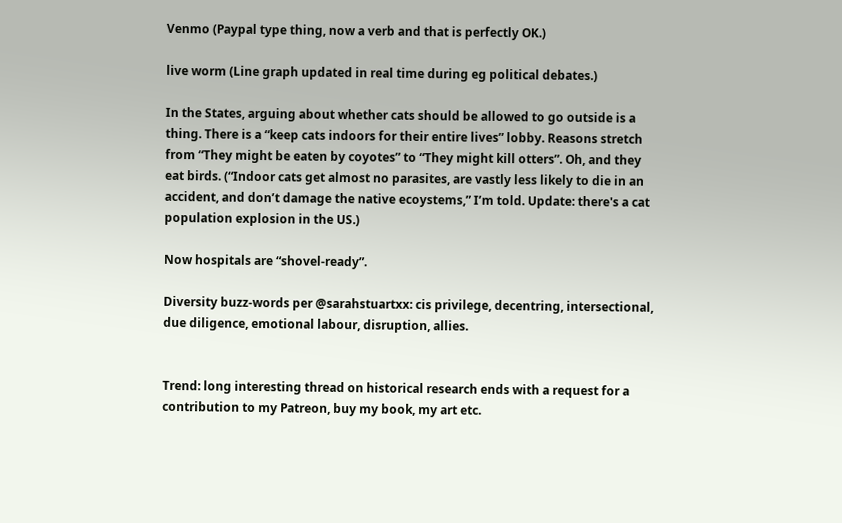Venmo (Paypal type thing, now a verb and that is perfectly OK.)

live worm (Line graph updated in real time during eg political debates.)

In the States, arguing about whether cats should be allowed to go outside is a thing. There is a “keep cats indoors for their entire lives” lobby. Reasons stretch from “They might be eaten by coyotes” to “They might kill otters”. Oh, and they eat birds. (“Indoor cats get almost no parasites, are vastly less likely to die in an accident, and don’t damage the native ecoystems,” I’m told. Update: there's a cat population explosion in the US.)

Now hospitals are “shovel-ready”.

Diversity buzz-words per @sarahstuartxx: cis privilege, decentring, intersectional, due diligence, emotional labour, disruption, allies.


Trend: long interesting thread on historical research ends with a request for a contribution to my Patreon, buy my book, my art etc.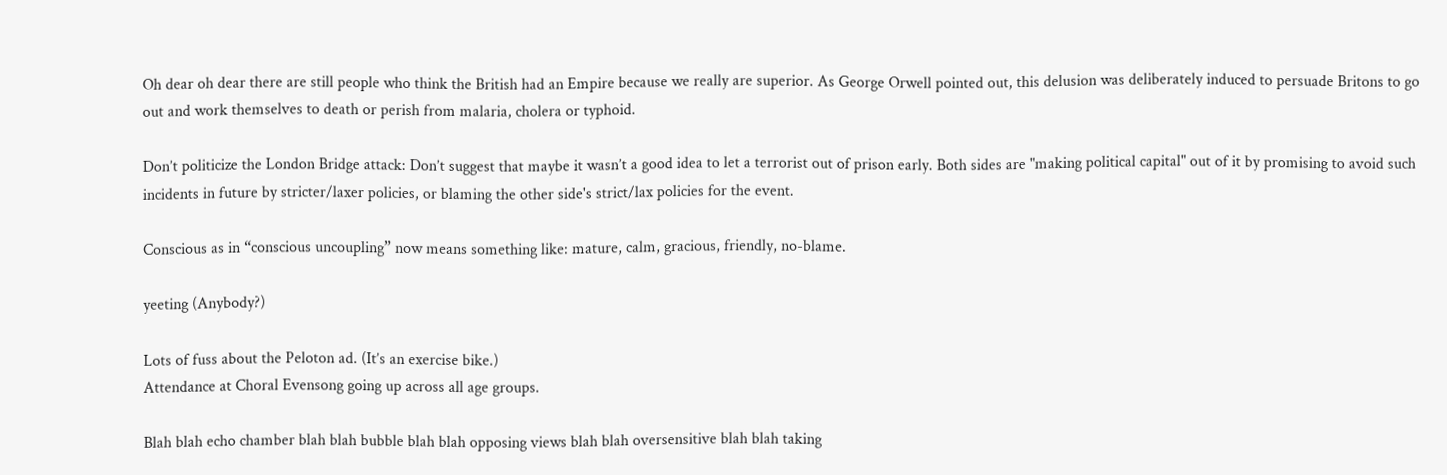Oh dear oh dear there are still people who think the British had an Empire because we really are superior. As George Orwell pointed out, this delusion was deliberately induced to persuade Britons to go out and work themselves to death or perish from malaria, cholera or typhoid.

Don’t politicize the London Bridge attack: Don’t suggest that maybe it wasn’t a good idea to let a terrorist out of prison early. Both sides are "making political capital" out of it by promising to avoid such incidents in future by stricter/laxer policies, or blaming the other side's strict/lax policies for the event.

Conscious as in “conscious uncoupling” now means something like: mature, calm, gracious, friendly, no-blame.

yeeting (Anybody?)

Lots of fuss about the Peloton ad. (It’s an exercise bike.)
Attendance at Choral Evensong going up across all age groups.

Blah blah echo chamber blah blah bubble blah blah opposing views blah blah oversensitive blah blah taking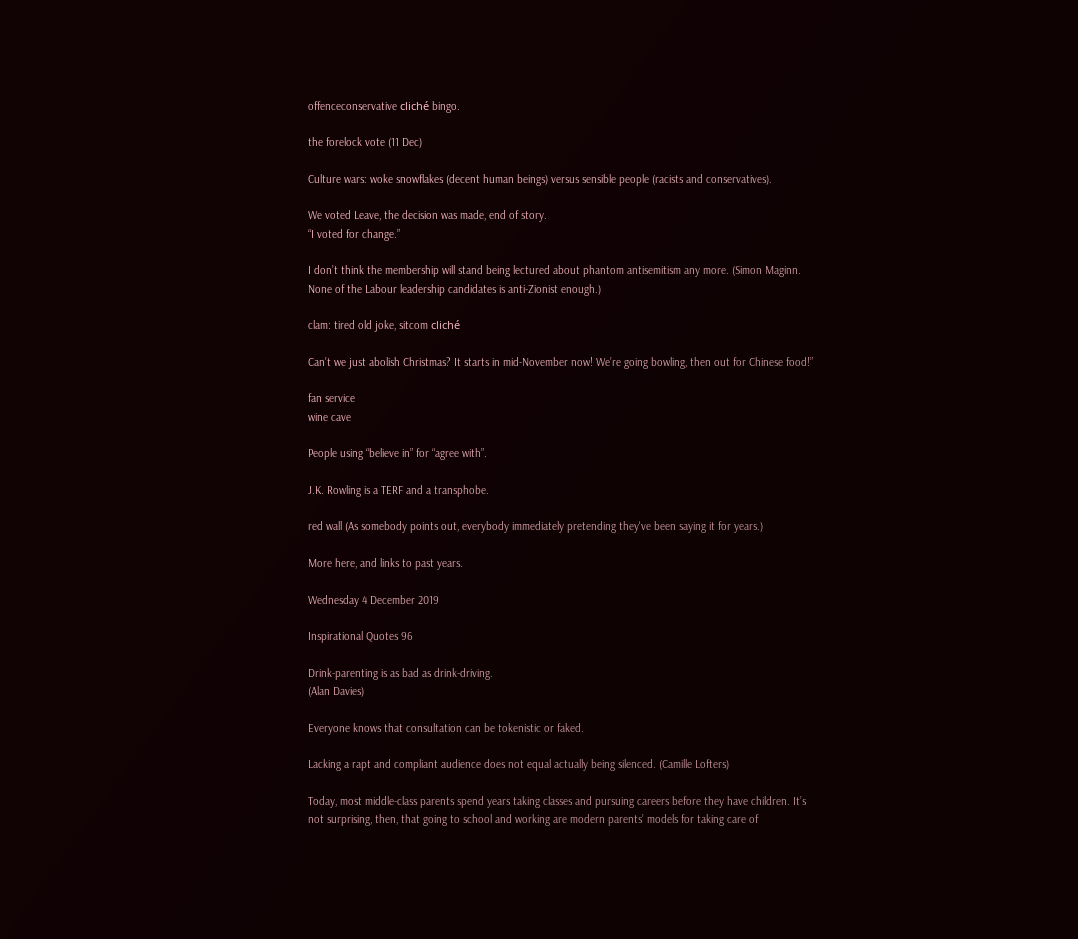offenceconservative cliché bingo.

the forelock vote (11 Dec)

Culture wars: woke snowflakes (decent human beings) versus sensible people (racists and conservatives).

We voted Leave, the decision was made, end of story.
“I voted for change.”

I don’t think the membership will stand being lectured about phantom antisemitism any more. (Simon Maginn. None of the Labour leadership candidates is anti-Zionist enough.)

clam: tired old joke, sitcom cliché

Can’t we just abolish Christmas? It starts in mid-November now! We’re going bowling, then out for Chinese food!”

fan service
wine cave

People using “believe in” for “agree with”.

J.K. Rowling is a TERF and a transphobe.

red wall (As somebody points out, everybody immediately pretending they've been saying it for years.)

More here, and links to past years.

Wednesday 4 December 2019

Inspirational Quotes 96

Drink-parenting is as bad as drink-driving.
(Alan Davies)

Everyone knows that consultation can be tokenistic or faked.

Lacking a rapt and compliant audience does not equal actually being silenced. (Camille Lofters)

Today, most middle-class parents spend years taking classes and pursuing careers before they have children. It’s not surprising, then, that going to school and working are modern parents’ models for taking care of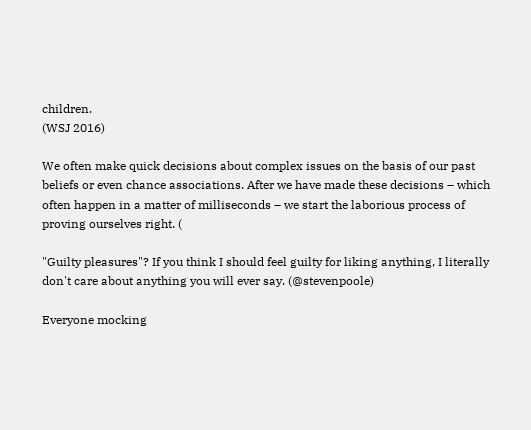children.
(WSJ 2016)

We often make quick decisions about complex issues on the basis of our past beliefs or even chance associations. After we have made these decisions – which often happen in a matter of milliseconds – we start the laborious process of proving ourselves right. (

"Guilty pleasures"? If you think I should feel guilty for liking anything, I literally don't care about anything you will ever say. (@stevenpoole)

Everyone mocking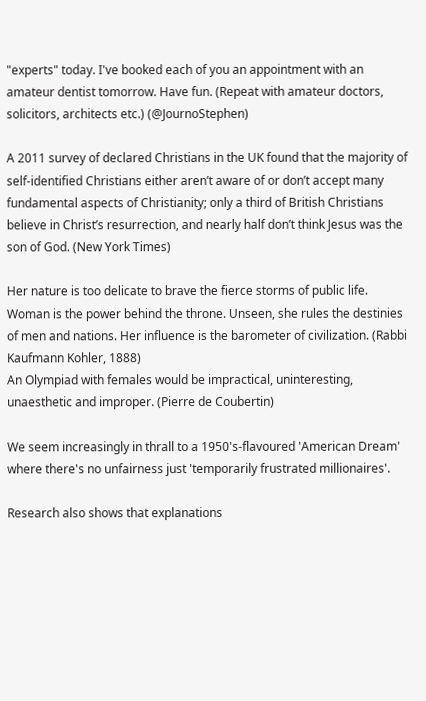"experts" today. I've booked each of you an appointment with an amateur dentist tomorrow. Have fun. (Repeat with amateur doctors, solicitors, architects etc.) (@JournoStephen)

A 2011 survey of declared Christians in the UK found that the majority of self-identified Christians either aren’t aware of or don’t accept many fundamental aspects of Christianity; only a third of British Christians believe in Christ’s resurrection, and nearly half don’t think Jesus was the son of God. (New York Times)

Her nature is too delicate to brave the fierce storms of public life. Woman is the power behind the throne. Unseen, she rules the destinies of men and nations. Her influence is the barometer of civilization. (Rabbi Kaufmann Kohler, 1888)
An Olympiad with females would be impractical, uninteresting, unaesthetic and improper. (Pierre de Coubertin)

We seem increasingly in thrall to a 1950's-flavoured 'American Dream' where there's no unfairness just 'temporarily frustrated millionaires'.

Research also shows that explanations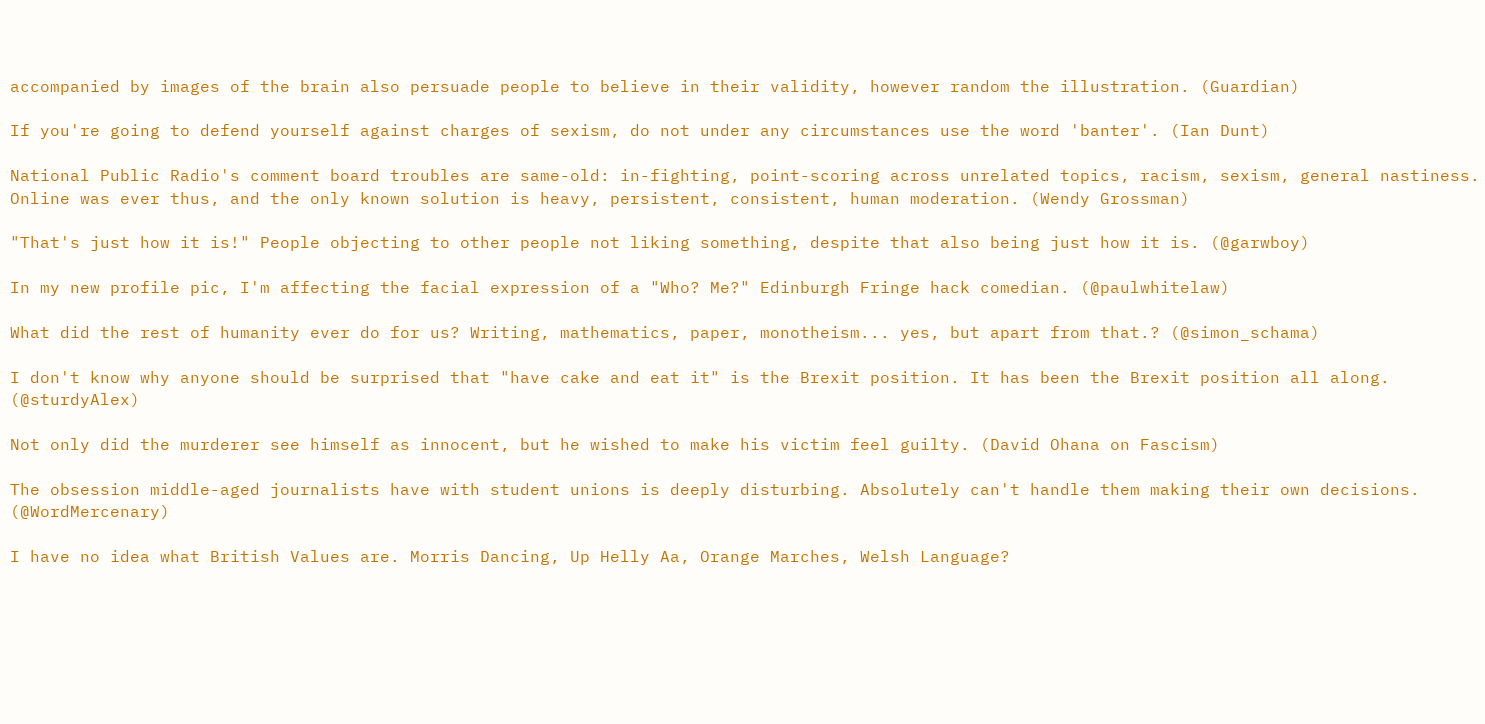accompanied by images of the brain also persuade people to believe in their validity, however random the illustration. (Guardian)

If you're going to defend yourself against charges of sexism, do not under any circumstances use the word 'banter'. (Ian Dunt)

National Public Radio's comment board troubles are same-old: in-fighting, point-scoring across unrelated topics, racism, sexism, general nastiness. Online was ever thus, and the only known solution is heavy, persistent, consistent, human moderation. (Wendy Grossman)

"That's just how it is!" People objecting to other people not liking something, despite that also being just how it is. (@garwboy)

In my new profile pic, I'm affecting the facial expression of a "Who? Me?" Edinburgh Fringe hack comedian. (@paulwhitelaw)

What did the rest of humanity ever do for us? Writing, mathematics, paper, monotheism... yes, but apart from that.? (@simon_schama)

I don't know why anyone should be surprised that "have cake and eat it" is the Brexit position. It has been the Brexit position all along. (@sturdyAlex)

Not only did the murderer see himself as innocent, but he wished to make his victim feel guilty. (David Ohana on Fascism)

The obsession middle-aged journalists have with student unions is deeply disturbing. Absolutely can't handle them making their own decisions. (@WordMercenary)

I have no idea what British Values are. Morris Dancing, Up Helly Aa, Orange Marches, Welsh Language?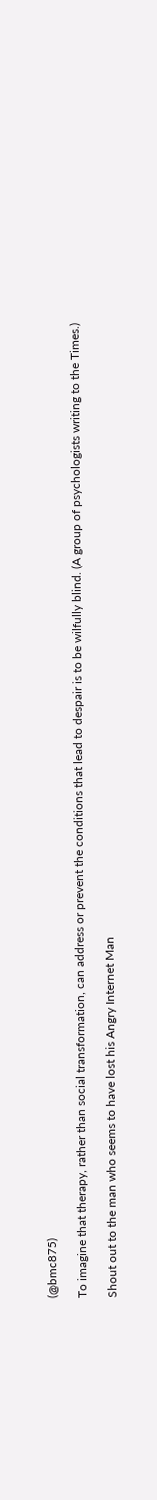(@bmc875)

To imagine that therapy, rather than social transformation, can address or prevent the conditions that lead to despair is to be wilfully blind. (A group of psychologists writing to the Times.)

Shout out to the man who seems to have lost his Angry Internet Man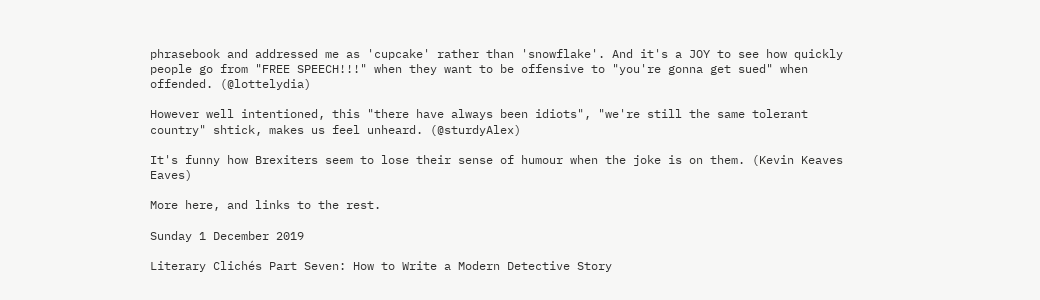phrasebook and addressed me as 'cupcake' rather than 'snowflake'. And it's a JOY to see how quickly people go from "FREE SPEECH!!!" when they want to be offensive to "you're gonna get sued" when offended. (@lottelydia)

However well intentioned, this "there have always been idiots", "we're still the same tolerant country" shtick, makes us feel unheard. (@sturdyAlex)

It's funny how Brexiters seem to lose their sense of humour when the joke is on them. (Kevin Keaves Eaves)

More here, and links to the rest.

Sunday 1 December 2019

Literary Clichés Part Seven: How to Write a Modern Detective Story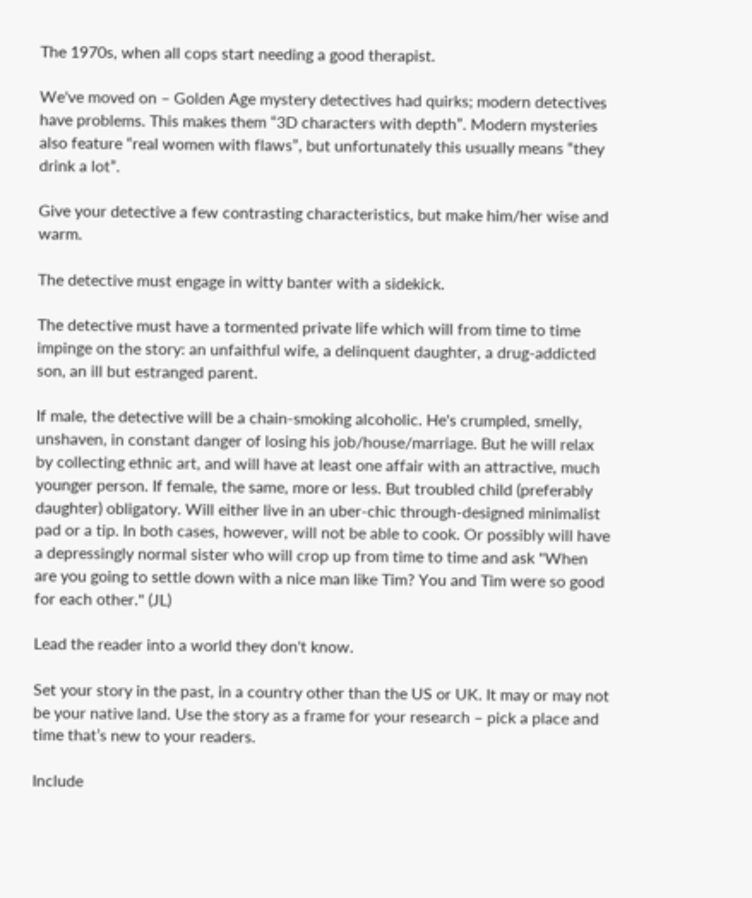The 1970s, when all cops start needing a good therapist.

We've moved on – Golden Age mystery detectives had quirks; modern detectives have problems. This makes them “3D characters with depth”. Modern mysteries also feature “real women with flaws”, but unfortunately this usually means “they drink a lot”.

Give your detective a few contrasting characteristics, but make him/her wise and warm.

The detective must engage in witty banter with a sidekick.

The detective must have a tormented private life which will from time to time impinge on the story: an unfaithful wife, a delinquent daughter, a drug-addicted son, an ill but estranged parent.

If male, the detective will be a chain-smoking alcoholic. He's crumpled, smelly, unshaven, in constant danger of losing his job/house/marriage. But he will relax by collecting ethnic art, and will have at least one affair with an attractive, much younger person. If female, the same, more or less. But troubled child (preferably daughter) obligatory. Will either live in an uber-chic through-designed minimalist pad or a tip. In both cases, however, will not be able to cook. Or possibly will have a depressingly normal sister who will crop up from time to time and ask "When are you going to settle down with a nice man like Tim? You and Tim were so good for each other." (JL)

Lead the reader into a world they don't know.

Set your story in the past, in a country other than the US or UK. It may or may not be your native land. Use the story as a frame for your research – pick a place and time that’s new to your readers.

Include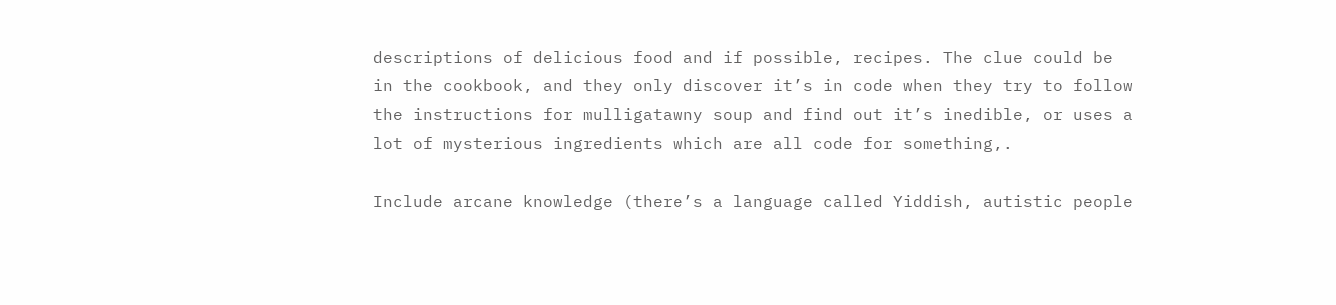descriptions of delicious food and if possible, recipes. The clue could be in the cookbook, and they only discover it’s in code when they try to follow the instructions for mulligatawny soup and find out it’s inedible, or uses a lot of mysterious ingredients which are all code for something,.

Include arcane knowledge (there’s a language called Yiddish, autistic people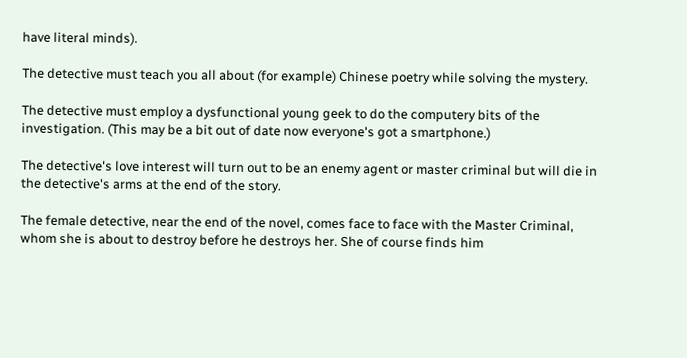have literal minds).

The detective must teach you all about (for example) Chinese poetry while solving the mystery.

The detective must employ a dysfunctional young geek to do the computery bits of the investigation. (This may be a bit out of date now everyone's got a smartphone.)

The detective's love interest will turn out to be an enemy agent or master criminal but will die in the detective's arms at the end of the story.

The female detective, near the end of the novel, comes face to face with the Master Criminal, whom she is about to destroy before he destroys her. She of course finds him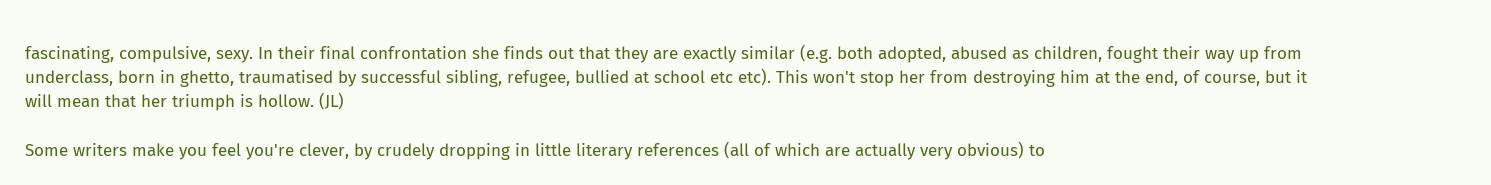fascinating, compulsive, sexy. In their final confrontation she finds out that they are exactly similar (e.g. both adopted, abused as children, fought their way up from underclass, born in ghetto, traumatised by successful sibling, refugee, bullied at school etc etc). This won't stop her from destroying him at the end, of course, but it will mean that her triumph is hollow. (JL)

Some writers make you feel you're clever, by crudely dropping in little literary references (all of which are actually very obvious) to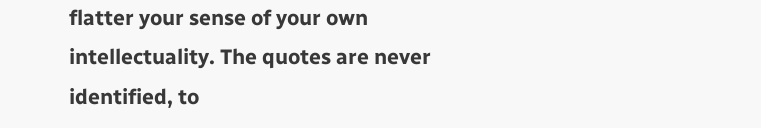flatter your sense of your own intellectuality. The quotes are never identified, to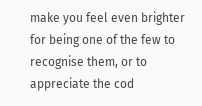make you feel even brighter for being one of the few to recognise them, or to appreciate the cod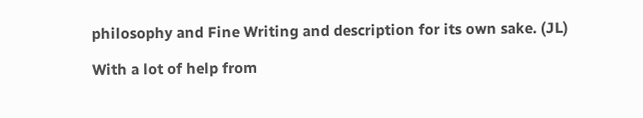philosophy and Fine Writing and description for its own sake. (JL)

With a lot of help from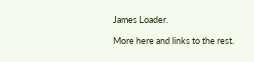James Loader.

More here and links to the rest.